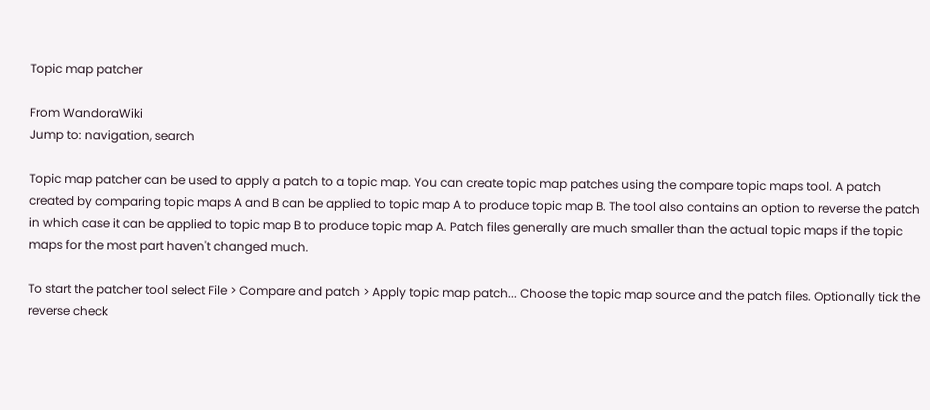Topic map patcher

From WandoraWiki
Jump to: navigation, search

Topic map patcher can be used to apply a patch to a topic map. You can create topic map patches using the compare topic maps tool. A patch created by comparing topic maps A and B can be applied to topic map A to produce topic map B. The tool also contains an option to reverse the patch in which case it can be applied to topic map B to produce topic map A. Patch files generally are much smaller than the actual topic maps if the topic maps for the most part haven't changed much.

To start the patcher tool select File > Compare and patch > Apply topic map patch... Choose the topic map source and the patch files. Optionally tick the reverse check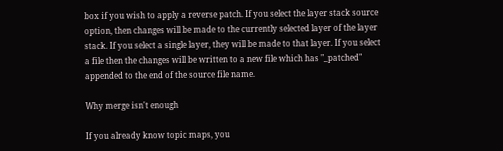box if you wish to apply a reverse patch. If you select the layer stack source option, then changes will be made to the currently selected layer of the layer stack. If you select a single layer, they will be made to that layer. If you select a file then the changes will be written to a new file which has "_patched" appended to the end of the source file name.

Why merge isn't enough

If you already know topic maps, you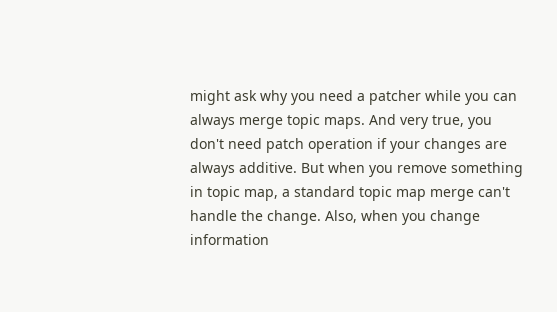might ask why you need a patcher while you can always merge topic maps. And very true, you don't need patch operation if your changes are always additive. But when you remove something in topic map, a standard topic map merge can't handle the change. Also, when you change information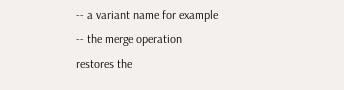-- a variant name for example -- the merge operation restores the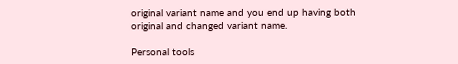original variant name and you end up having both original and changed variant name.

Personal tools